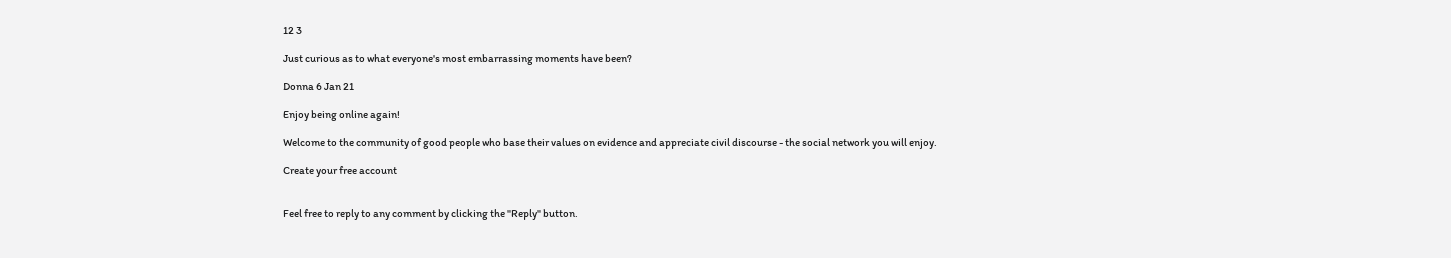12 3

Just curious as to what everyone's most embarrassing moments have been?

Donna 6 Jan 21

Enjoy being online again!

Welcome to the community of good people who base their values on evidence and appreciate civil discourse - the social network you will enjoy.

Create your free account


Feel free to reply to any comment by clicking the "Reply" button.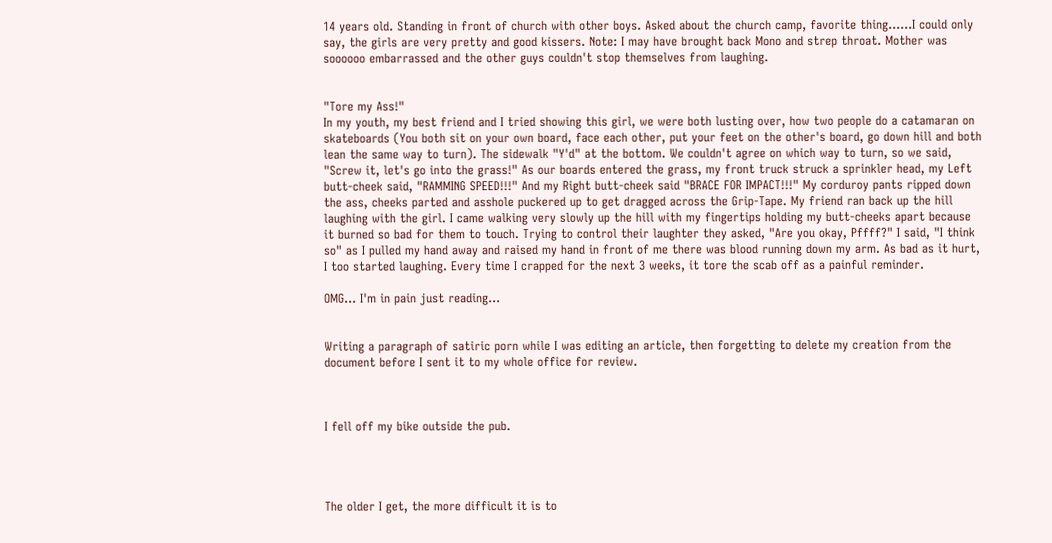14 years old. Standing in front of church with other boys. Asked about the church camp, favorite thing......I could only say, the girls are very pretty and good kissers. Note: I may have brought back Mono and strep throat. Mother was soooooo embarrassed and the other guys couldn't stop themselves from laughing.


"Tore my Ass!"
In my youth, my best friend and I tried showing this girl, we were both lusting over, how two people do a catamaran on skateboards (You both sit on your own board, face each other, put your feet on the other's board, go down hill and both lean the same way to turn). The sidewalk "Y'd" at the bottom. We couldn't agree on which way to turn, so we said, "Screw it, let's go into the grass!" As our boards entered the grass, my front truck struck a sprinkler head, my Left butt-cheek said, "RAMMING SPEED!!!" And my Right butt-cheek said "BRACE FOR IMPACT!!!" My corduroy pants ripped down the ass, cheeks parted and asshole puckered up to get dragged across the Grip-Tape. My friend ran back up the hill laughing with the girl. I came walking very slowly up the hill with my fingertips holding my butt-cheeks apart because it burned so bad for them to touch. Trying to control their laughter they asked, "Are you okay, Pffff?" I said, "I think so" as I pulled my hand away and raised my hand in front of me there was blood running down my arm. As bad as it hurt, I too started laughing. Every time I crapped for the next 3 weeks, it tore the scab off as a painful reminder.

OMG... I'm in pain just reading...


Writing a paragraph of satiric porn while I was editing an article, then forgetting to delete my creation from the document before I sent it to my whole office for review.



I fell off my bike outside the pub.




The older I get, the more difficult it is to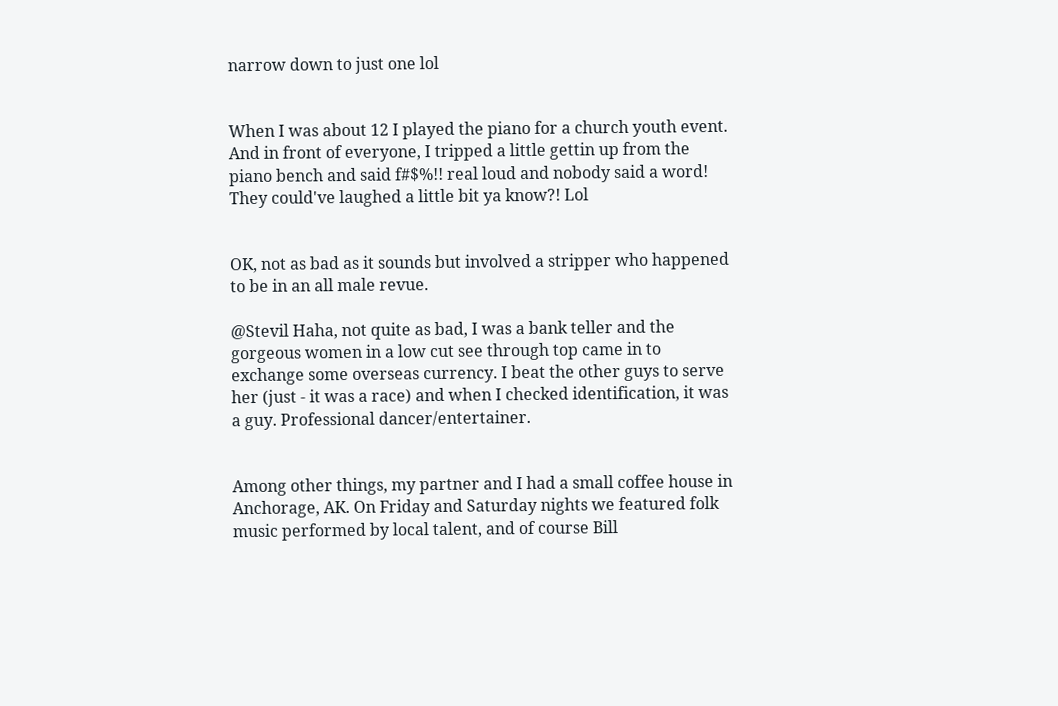narrow down to just one lol


When I was about 12 I played the piano for a church youth event. And in front of everyone, I tripped a little gettin up from the piano bench and said f#$%!! real loud and nobody said a word! They could've laughed a little bit ya know?! Lol


OK, not as bad as it sounds but involved a stripper who happened to be in an all male revue.

@Stevil Haha, not quite as bad, I was a bank teller and the gorgeous women in a low cut see through top came in to exchange some overseas currency. I beat the other guys to serve her (just - it was a race) and when I checked identification, it was a guy. Professional dancer/entertainer.


Among other things, my partner and I had a small coffee house in Anchorage, AK. On Friday and Saturday nights we featured folk music performed by local talent, and of course Bill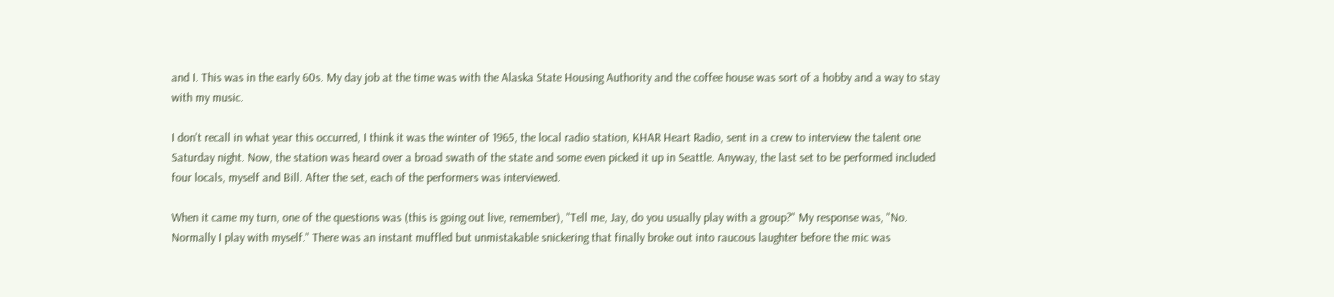and I. This was in the early 60s. My day job at the time was with the Alaska State Housing Authority and the coffee house was sort of a hobby and a way to stay with my music.

I don't recall in what year this occurred, I think it was the winter of 1965, the local radio station, KHAR Heart Radio, sent in a crew to interview the talent one Saturday night. Now, the station was heard over a broad swath of the state and some even picked it up in Seattle. Anyway, the last set to be performed included four locals, myself and Bill. After the set, each of the performers was interviewed.

When it came my turn, one of the questions was (this is going out live, remember), "Tell me, Jay, do you usually play with a group?" My response was, "No. Normally I play with myself." There was an instant muffled but unmistakable snickering that finally broke out into raucous laughter before the mic was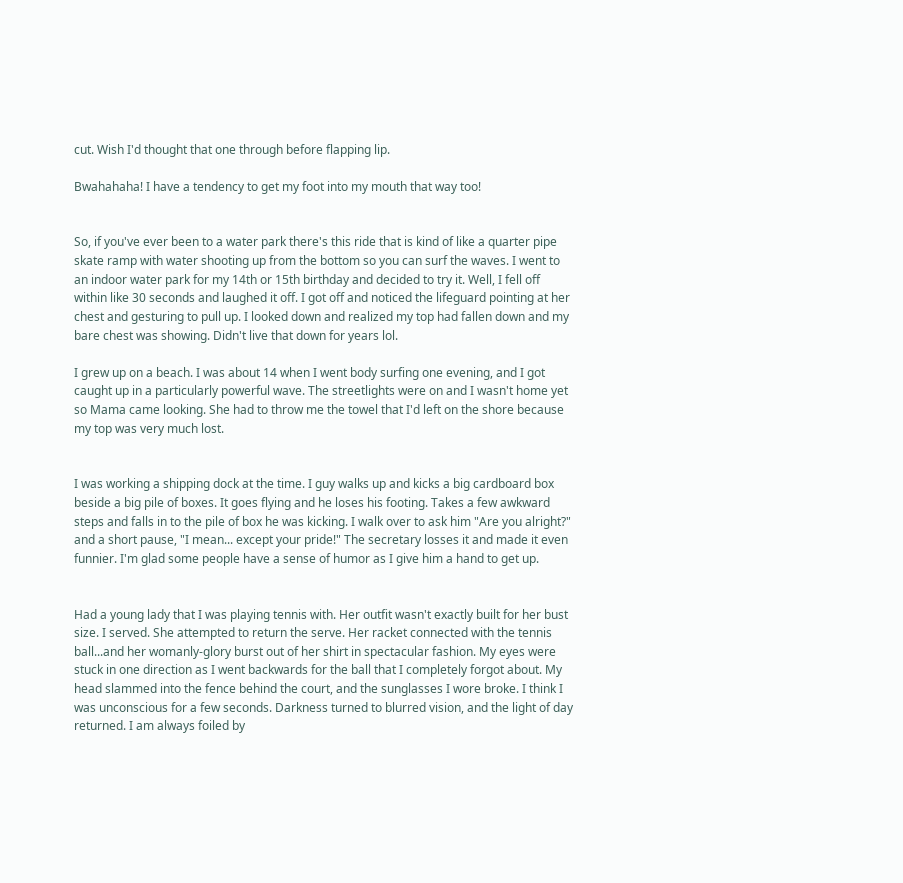cut. Wish I'd thought that one through before flapping lip.

Bwahahaha! I have a tendency to get my foot into my mouth that way too!


So, if you've ever been to a water park there's this ride that is kind of like a quarter pipe skate ramp with water shooting up from the bottom so you can surf the waves. I went to an indoor water park for my 14th or 15th birthday and decided to try it. Well, I fell off within like 30 seconds and laughed it off. I got off and noticed the lifeguard pointing at her chest and gesturing to pull up. I looked down and realized my top had fallen down and my bare chest was showing. Didn't live that down for years lol.

I grew up on a beach. I was about 14 when I went body surfing one evening, and I got caught up in a particularly powerful wave. The streetlights were on and I wasn't home yet so Mama came looking. She had to throw me the towel that I'd left on the shore because my top was very much lost.


I was working a shipping dock at the time. I guy walks up and kicks a big cardboard box beside a big pile of boxes. It goes flying and he loses his footing. Takes a few awkward steps and falls in to the pile of box he was kicking. I walk over to ask him "Are you alright?" and a short pause, "I mean... except your pride!" The secretary losses it and made it even funnier. I'm glad some people have a sense of humor as I give him a hand to get up.


Had a young lady that I was playing tennis with. Her outfit wasn't exactly built for her bust size. I served. She attempted to return the serve. Her racket connected with the tennis ball...and her womanly-glory burst out of her shirt in spectacular fashion. My eyes were stuck in one direction as I went backwards for the ball that I completely forgot about. My head slammed into the fence behind the court, and the sunglasses I wore broke. I think I was unconscious for a few seconds. Darkness turned to blurred vision, and the light of day returned. I am always foiled by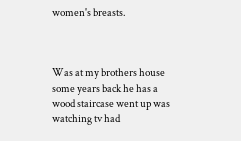women's breasts.



Was at my brothers house some years back he has a wood staircase went up was watching tv had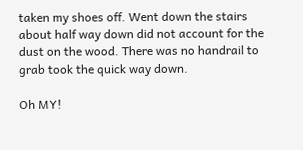taken my shoes off. Went down the stairs about half way down did not account for the dust on the wood. There was no handrail to grab took the quick way down.

Oh MY!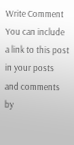Write Comment
You can include a link to this post in your posts and comments by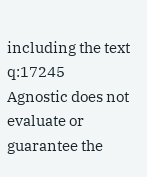including the text q:17245
Agnostic does not evaluate or guarantee the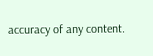accuracy of any content.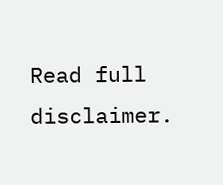Read full disclaimer.